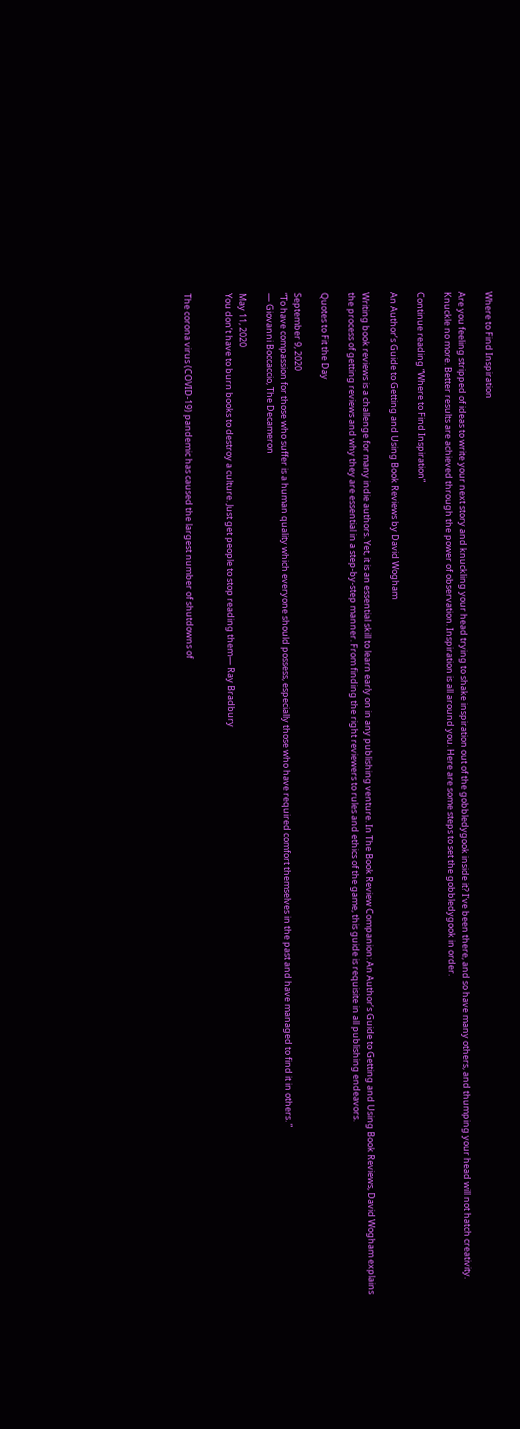Where to Find Inspiration

Are you feeling stripped of ideas to write your next story and knuckling your head trying to shake inspiration out of the gobbledygook inside it? I’ve been there, and so have many others, and thumping your head will not hatch creativity. Knuckle no more. Better results are achieved through the power of observation. Inspiration is all around you. Here are some steps to set the gobbledygook in order.

Continue reading “Where to Find Inspiration”

An Author’s Guide to Getting and Using Book Reviews by David Wogham

Writing book reviews is a challenge for many indie authors. Yet, it is an essential skill to learn early on in any publishing venture. In The Book Review Companion: An Author’s Guide to Getting and Using Book Reviews, David Wogham explains the process of getting reviews and why they are essential in a step-by-step manner. From finding the right reviewers to rules and ethics of the game, this guide is requisite in all publishing endeavors.

Quotes to Fit the Day

September 9, 2020
“To have compassion for those who suffer is a human quality which everyone should possess, especially those who have required comfort themselves in the past and have managed to find it in others. ”
― Giovanni Boccaccio, The Decameron

May 11, 2020
You don’t have to burn books to destroy a culture. Just get people to stop reading them― Ray Bradbury


The corona virus (COVID-19) pandemic has caused the largest number of shutdowns of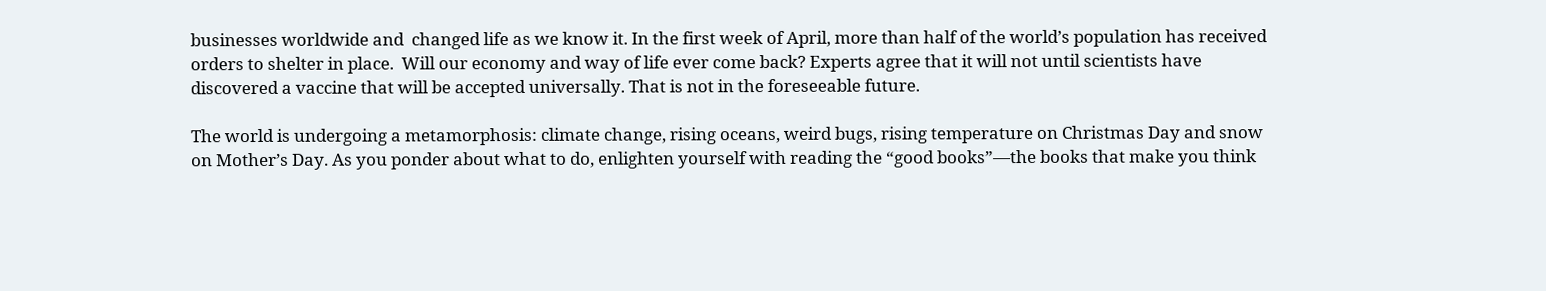businesses worldwide and  changed life as we know it. In the first week of April, more than half of the world’s population has received orders to shelter in place.  Will our economy and way of life ever come back? Experts agree that it will not until scientists have discovered a vaccine that will be accepted universally. That is not in the foreseeable future.

The world is undergoing a metamorphosis: climate change, rising oceans, weird bugs, rising temperature on Christmas Day and snow on Mother’s Day. As you ponder about what to do, enlighten yourself with reading the “good books”—the books that make you think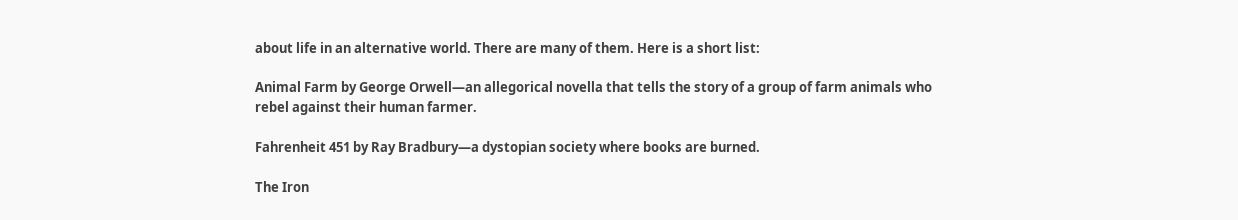about life in an alternative world. There are many of them. Here is a short list:

Animal Farm by George Orwell—an allegorical novella that tells the story of a group of farm animals who rebel against their human farmer.

Fahrenheit 451 by Ray Bradbury—a dystopian society where books are burned.

The Iron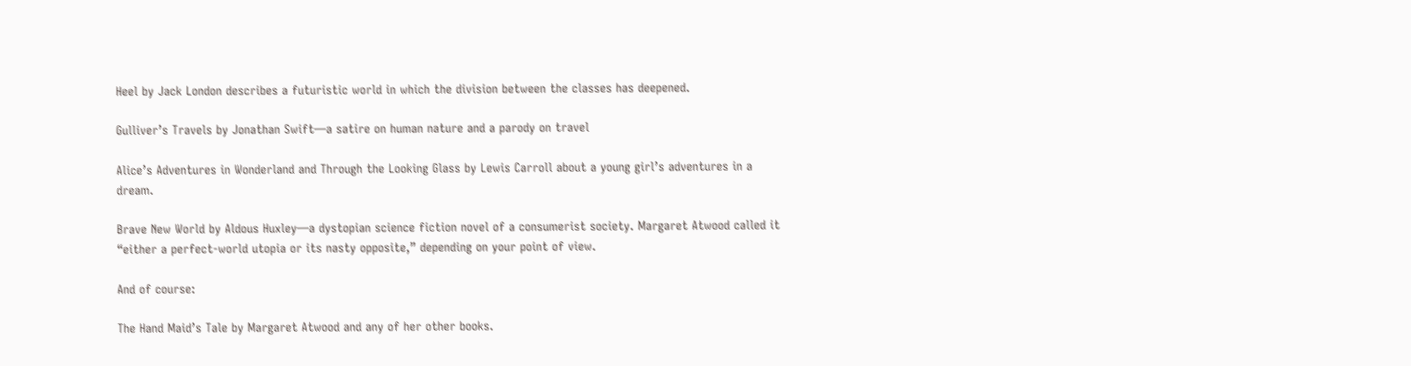Heel by Jack London describes a futuristic world in which the division between the classes has deepened.

Gulliver’s Travels by Jonathan Swift—a satire on human nature and a parody on travel

Alice’s Adventures in Wonderland and Through the Looking Glass by Lewis Carroll about a young girl’s adventures in a dream.

Brave New World by Aldous Huxley—a dystopian science fiction novel of a consumerist society. Margaret Atwood called it “either a perfect-world utopia or its nasty opposite,” depending on your point of view.

And of course:

The Hand Maid’s Tale by Margaret Atwood and any of her other books.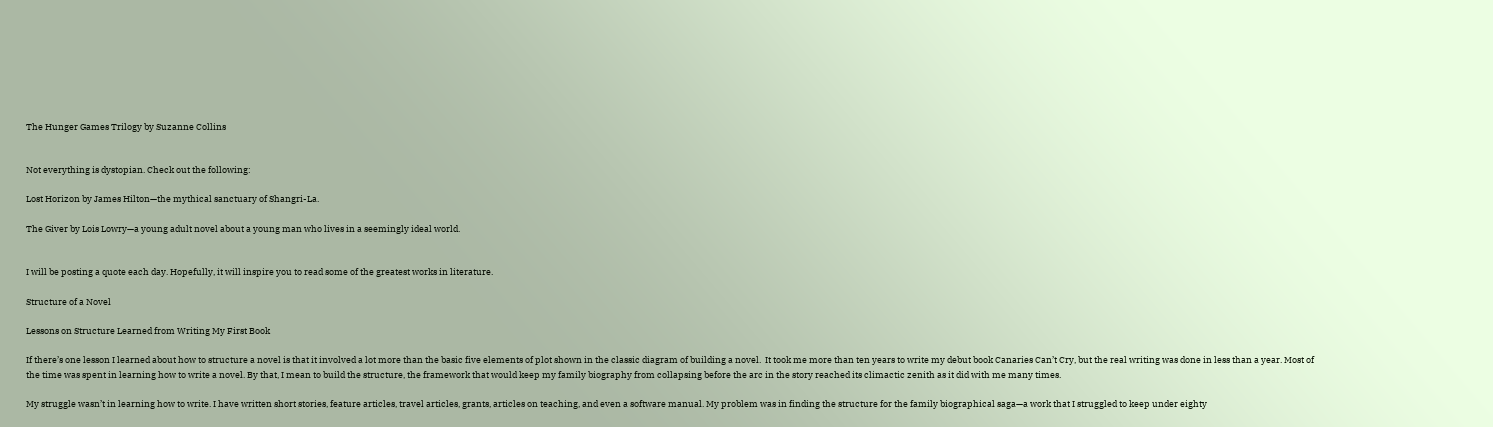The Hunger Games Trilogy by Suzanne Collins


Not everything is dystopian. Check out the following:

Lost Horizon by James Hilton—the mythical sanctuary of Shangri-La.

The Giver by Lois Lowry—a young adult novel about a young man who lives in a seemingly ideal world.


I will be posting a quote each day. Hopefully, it will inspire you to read some of the greatest works in literature.

Structure of a Novel

Lessons on Structure Learned from Writing My First Book

If there’s one lesson I learned about how to structure a novel is that it involved a lot more than the basic five elements of plot shown in the classic diagram of building a novel.  It took me more than ten years to write my debut book Canaries Can’t Cry, but the real writing was done in less than a year. Most of the time was spent in learning how to write a novel. By that, I mean to build the structure, the framework that would keep my family biography from collapsing before the arc in the story reached its climactic zenith as it did with me many times.

My struggle wasn’t in learning how to write. I have written short stories, feature articles, travel articles, grants, articles on teaching, and even a software manual. My problem was in finding the structure for the family biographical saga—a work that I struggled to keep under eighty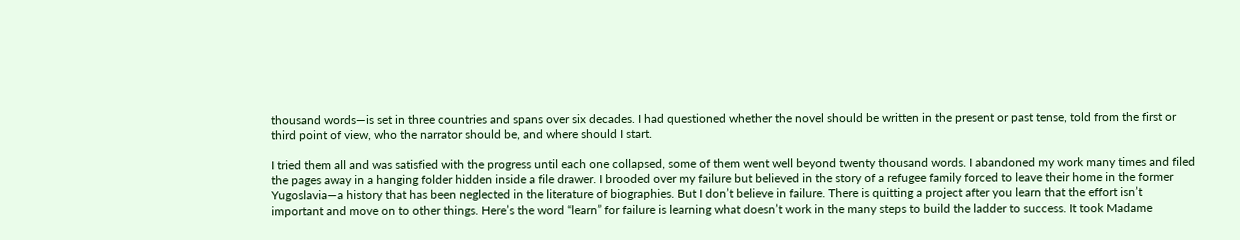thousand words—is set in three countries and spans over six decades. I had questioned whether the novel should be written in the present or past tense, told from the first or third point of view, who the narrator should be, and where should I start.

I tried them all and was satisfied with the progress until each one collapsed, some of them went well beyond twenty thousand words. I abandoned my work many times and filed the pages away in a hanging folder hidden inside a file drawer. I brooded over my failure but believed in the story of a refugee family forced to leave their home in the former Yugoslavia—a history that has been neglected in the literature of biographies. But I don’t believe in failure. There is quitting a project after you learn that the effort isn’t important and move on to other things. Here’s the word “learn” for failure is learning what doesn’t work in the many steps to build the ladder to success. It took Madame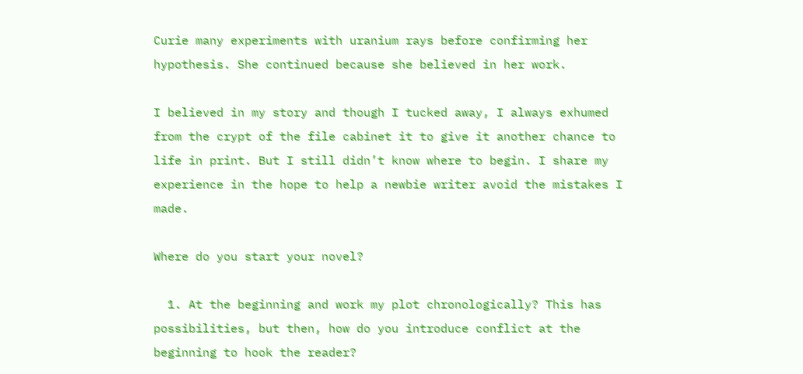Curie many experiments with uranium rays before confirming her hypothesis. She continued because she believed in her work.

I believed in my story and though I tucked away, I always exhumed from the crypt of the file cabinet it to give it another chance to life in print. But I still didn’t know where to begin. I share my experience in the hope to help a newbie writer avoid the mistakes I made.

Where do you start your novel?

  1. At the beginning and work my plot chronologically? This has possibilities, but then, how do you introduce conflict at the beginning to hook the reader?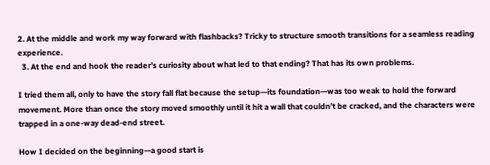2. At the middle and work my way forward with flashbacks? Tricky to structure smooth transitions for a seamless reading experience.
  3. At the end and hook the reader’s curiosity about what led to that ending? That has its own problems.

I tried them all, only to have the story fall flat because the setup—its foundation—was too weak to hold the forward movement. More than once the story moved smoothly until it hit a wall that couldn’t be cracked, and the characters were trapped in a one-way dead-end street.

How I decided on the beginning—a good start is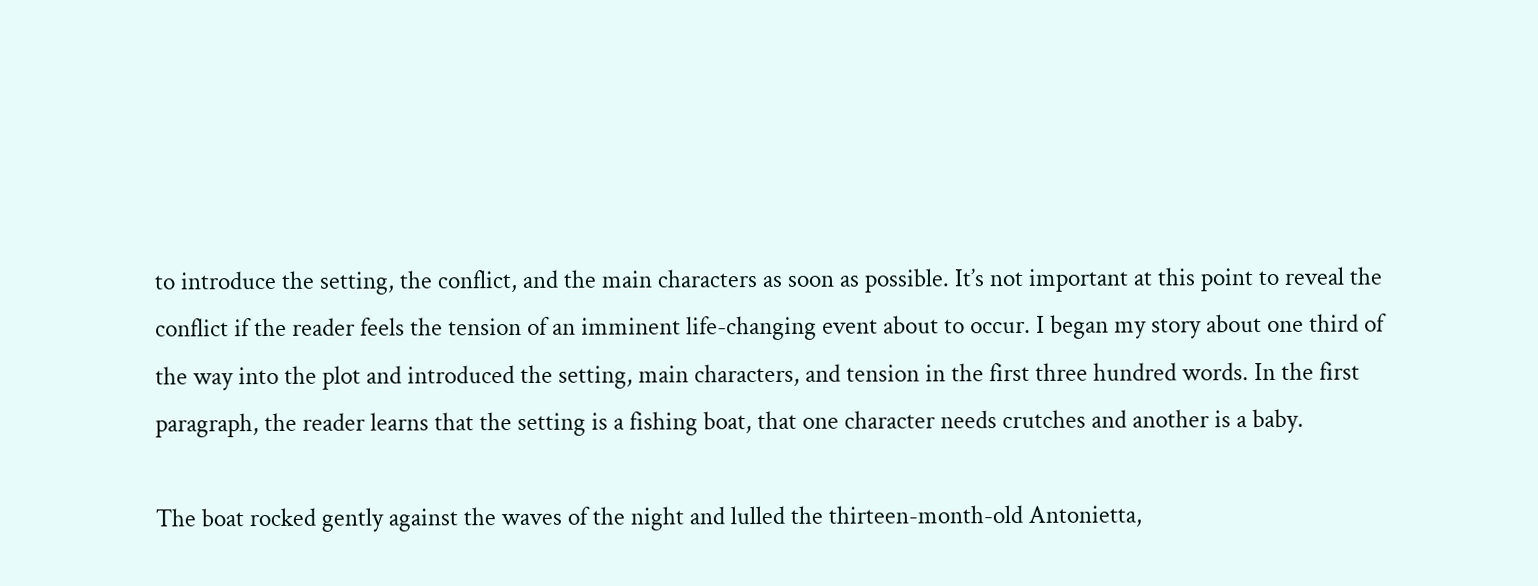to introduce the setting, the conflict, and the main characters as soon as possible. It’s not important at this point to reveal the conflict if the reader feels the tension of an imminent life-changing event about to occur. I began my story about one third of the way into the plot and introduced the setting, main characters, and tension in the first three hundred words. In the first paragraph, the reader learns that the setting is a fishing boat, that one character needs crutches and another is a baby.

The boat rocked gently against the waves of the night and lulled the thirteen-month-old Antonietta,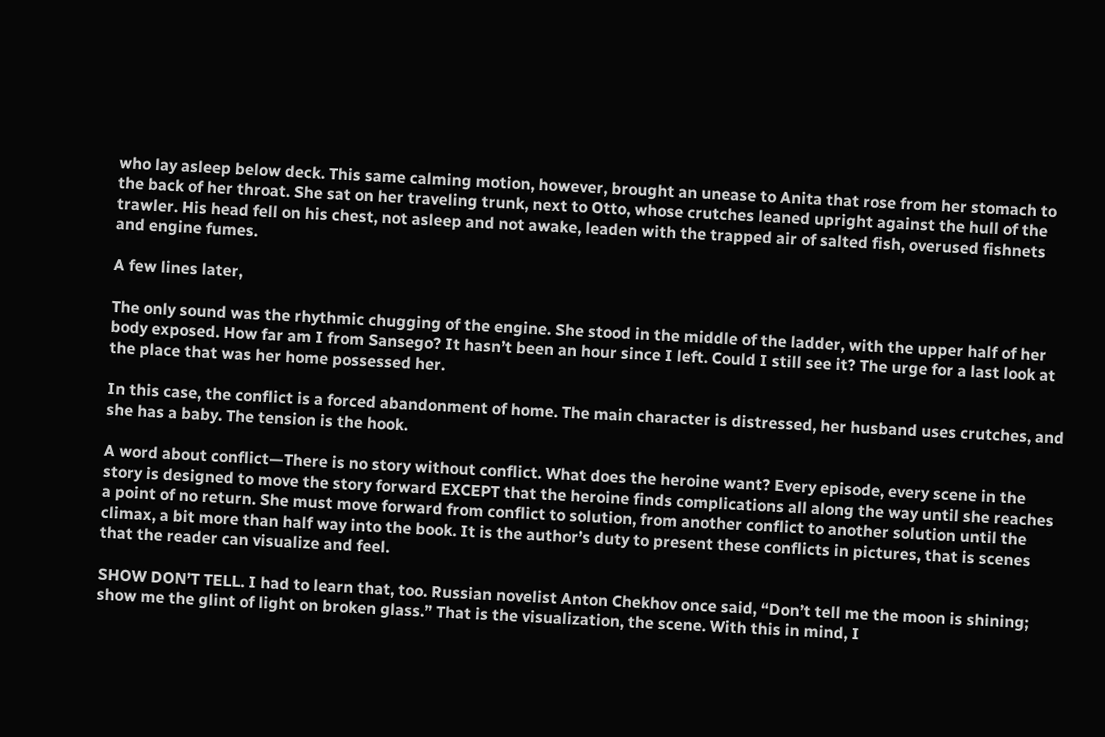who lay asleep below deck. This same calming motion, however, brought an unease to Anita that rose from her stomach to the back of her throat. She sat on her traveling trunk, next to Otto, whose crutches leaned upright against the hull of the trawler. His head fell on his chest, not asleep and not awake, leaden with the trapped air of salted fish, overused fishnets and engine fumes.

A few lines later,

The only sound was the rhythmic chugging of the engine. She stood in the middle of the ladder, with the upper half of her body exposed. How far am I from Sansego? It hasn’t been an hour since I left. Could I still see it? The urge for a last look at the place that was her home possessed her.

In this case, the conflict is a forced abandonment of home. The main character is distressed, her husband uses crutches, and she has a baby. The tension is the hook.

A word about conflict—There is no story without conflict. What does the heroine want? Every episode, every scene in the story is designed to move the story forward EXCEPT that the heroine finds complications all along the way until she reaches a point of no return. She must move forward from conflict to solution, from another conflict to another solution until the climax, a bit more than half way into the book. It is the author’s duty to present these conflicts in pictures, that is scenes that the reader can visualize and feel.

SHOW DON’T TELL. I had to learn that, too. Russian novelist Anton Chekhov once said, “Don’t tell me the moon is shining; show me the glint of light on broken glass.” That is the visualization, the scene. With this in mind, I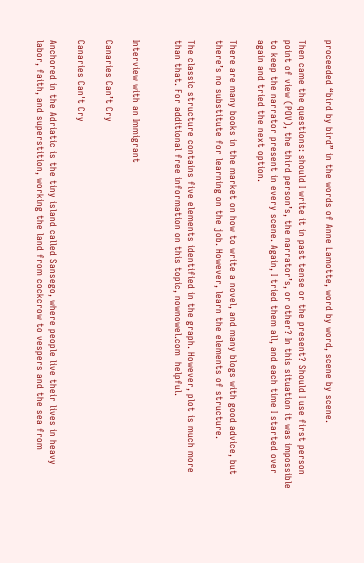proceeded “bird by bird” in the words of Anne Lamotte, word by word, scene by scene.

Then came the questions: should I write it in past tense or the present? Should I use first person point of view (POV), the third person’s, the narrator’s, or other? In this situation it was impossible to keep the narrator present in every scene. Again, I tried them all, and each time I started over again and tried the next option.

There are many books in the market on how to write a novel, and many blogs with good advice, but there’s no substitute for learning on the job. However, learn the elements of structure.

The classic structure contains five elements identified in the graph. However, plot is much more than that. For additional free information on this topic, nownowel.com  helpful.


Interview with an Immigrant

Canaries Can’t Cry

Canaries Can't Cry

Anchored in the Adriatic is the tiny island called Sansego, where people live their lives in heavy labor, faith, and superstition, working the land from cockcrow to vespers and the sea from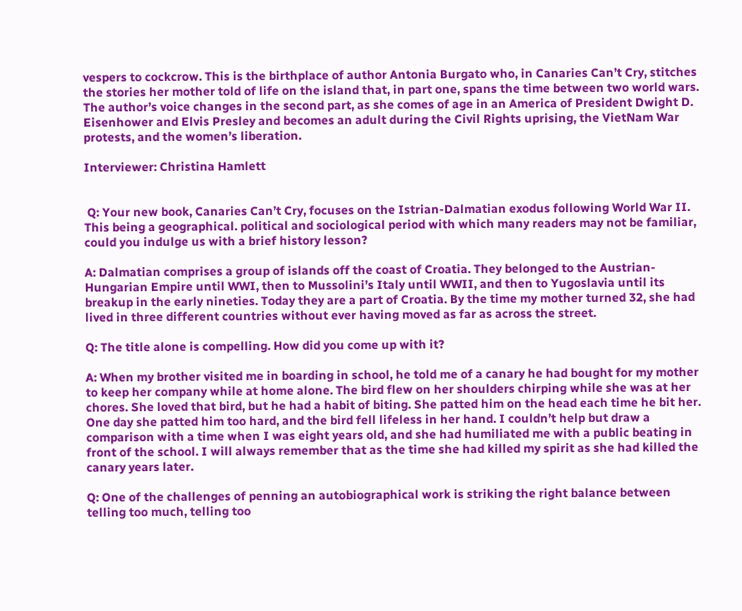vespers to cockcrow. This is the birthplace of author Antonia Burgato who, in Canaries Can’t Cry, stitches the stories her mother told of life on the island that, in part one, spans the time between two world wars. The author’s voice changes in the second part, as she comes of age in an America of President Dwight D. Eisenhower and Elvis Presley and becomes an adult during the Civil Rights uprising, the VietNam War protests, and the women’s liberation.

Interviewer: Christina Hamlett


 Q: Your new book, Canaries Can’t Cry, focuses on the Istrian-Dalmatian exodus following World War II. This being a geographical. political and sociological period with which many readers may not be familiar, could you indulge us with a brief history lesson?

A: Dalmatian comprises a group of islands off the coast of Croatia. They belonged to the Austrian-Hungarian Empire until WWI, then to Mussolini’s Italy until WWII, and then to Yugoslavia until its breakup in the early nineties. Today they are a part of Croatia. By the time my mother turned 32, she had lived in three different countries without ever having moved as far as across the street.

Q: The title alone is compelling. How did you come up with it?

A: When my brother visited me in boarding in school, he told me of a canary he had bought for my mother to keep her company while at home alone. The bird flew on her shoulders chirping while she was at her chores. She loved that bird, but he had a habit of biting. She patted him on the head each time he bit her. One day she patted him too hard, and the bird fell lifeless in her hand. I couldn’t help but draw a comparison with a time when I was eight years old, and she had humiliated me with a public beating in front of the school. I will always remember that as the time she had killed my spirit as she had killed the canary years later.

Q: One of the challenges of penning an autobiographical work is striking the right balance between telling too much, telling too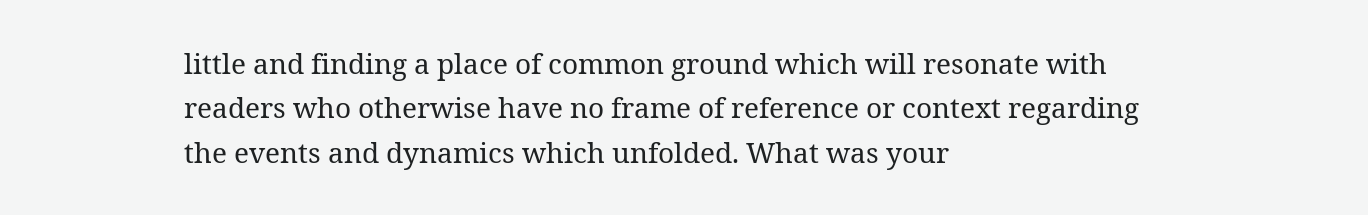little and finding a place of common ground which will resonate with readers who otherwise have no frame of reference or context regarding the events and dynamics which unfolded. What was your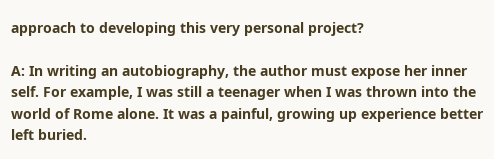approach to developing this very personal project?

A: In writing an autobiography, the author must expose her inner self. For example, I was still a teenager when I was thrown into the world of Rome alone. It was a painful, growing up experience better left buried.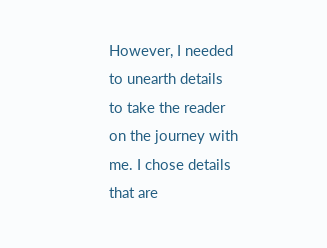However, I needed to unearth details to take the reader on the journey with me. I chose details that are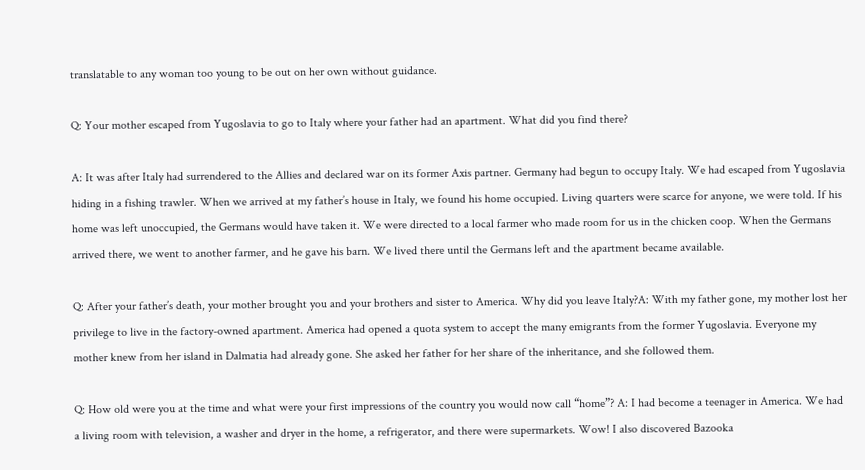translatable to any woman too young to be out on her own without guidance.

Q: Your mother escaped from Yugoslavia to go to Italy where your father had an apartment. What did you find there?

A: It was after Italy had surrendered to the Allies and declared war on its former Axis partner. Germany had begun to occupy Italy. We had escaped from Yugoslavia hiding in a fishing trawler. When we arrived at my father’s house in Italy, we found his home occupied. Living quarters were scarce for anyone, we were told. If his home was left unoccupied, the Germans would have taken it. We were directed to a local farmer who made room for us in the chicken coop. When the Germans arrived there, we went to another farmer, and he gave his barn. We lived there until the Germans left and the apartment became available.

Q: After your father’s death, your mother brought you and your brothers and sister to America. Why did you leave Italy?A: With my father gone, my mother lost her privilege to live in the factory-owned apartment. America had opened a quota system to accept the many emigrants from the former Yugoslavia. Everyone my mother knew from her island in Dalmatia had already gone. She asked her father for her share of the inheritance, and she followed them.

Q: How old were you at the time and what were your first impressions of the country you would now call “home”? A: I had become a teenager in America. We had a living room with television, a washer and dryer in the home, a refrigerator, and there were supermarkets. Wow! I also discovered Bazooka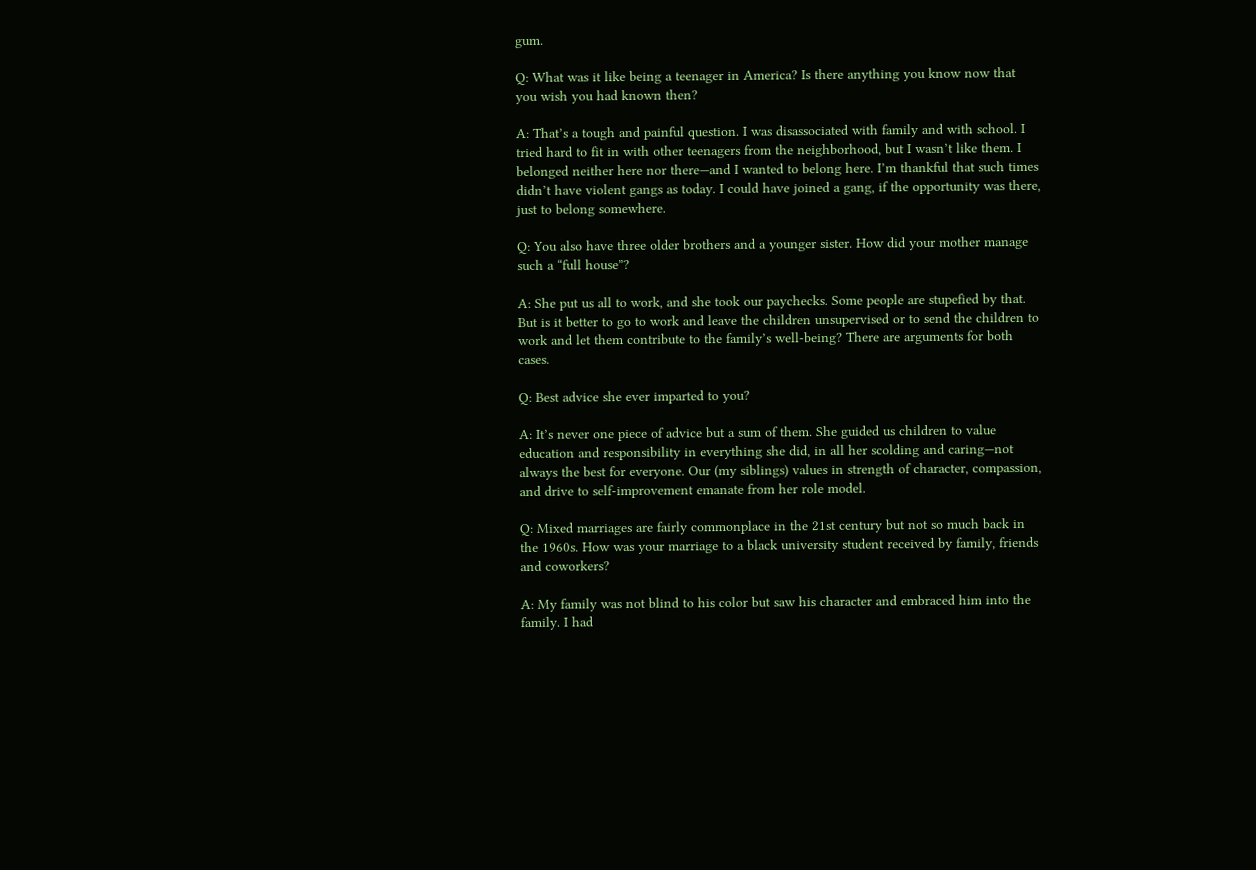gum.

Q: What was it like being a teenager in America? Is there anything you know now that you wish you had known then?

A: That’s a tough and painful question. I was disassociated with family and with school. I tried hard to fit in with other teenagers from the neighborhood, but I wasn’t like them. I belonged neither here nor there—and I wanted to belong here. I’m thankful that such times didn’t have violent gangs as today. I could have joined a gang, if the opportunity was there, just to belong somewhere.

Q: You also have three older brothers and a younger sister. How did your mother manage such a “full house”?

A: She put us all to work, and she took our paychecks. Some people are stupefied by that. But is it better to go to work and leave the children unsupervised or to send the children to work and let them contribute to the family’s well-being? There are arguments for both cases.

Q: Best advice she ever imparted to you?

A: It’s never one piece of advice but a sum of them. She guided us children to value education and responsibility in everything she did, in all her scolding and caring—not always the best for everyone. Our (my siblings) values in strength of character, compassion, and drive to self-improvement emanate from her role model.

Q: Mixed marriages are fairly commonplace in the 21st century but not so much back in the 1960s. How was your marriage to a black university student received by family, friends and coworkers?

A: My family was not blind to his color but saw his character and embraced him into the family. I had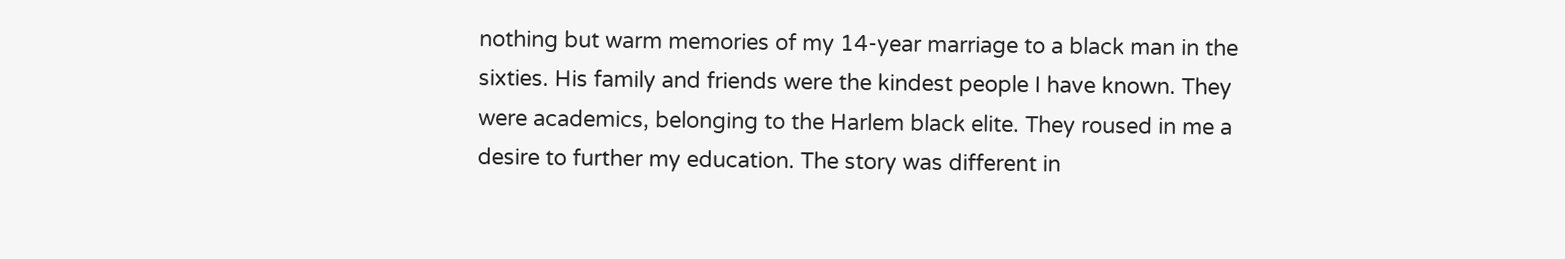nothing but warm memories of my 14-year marriage to a black man in the sixties. His family and friends were the kindest people I have known. They were academics, belonging to the Harlem black elite. They roused in me a desire to further my education. The story was different in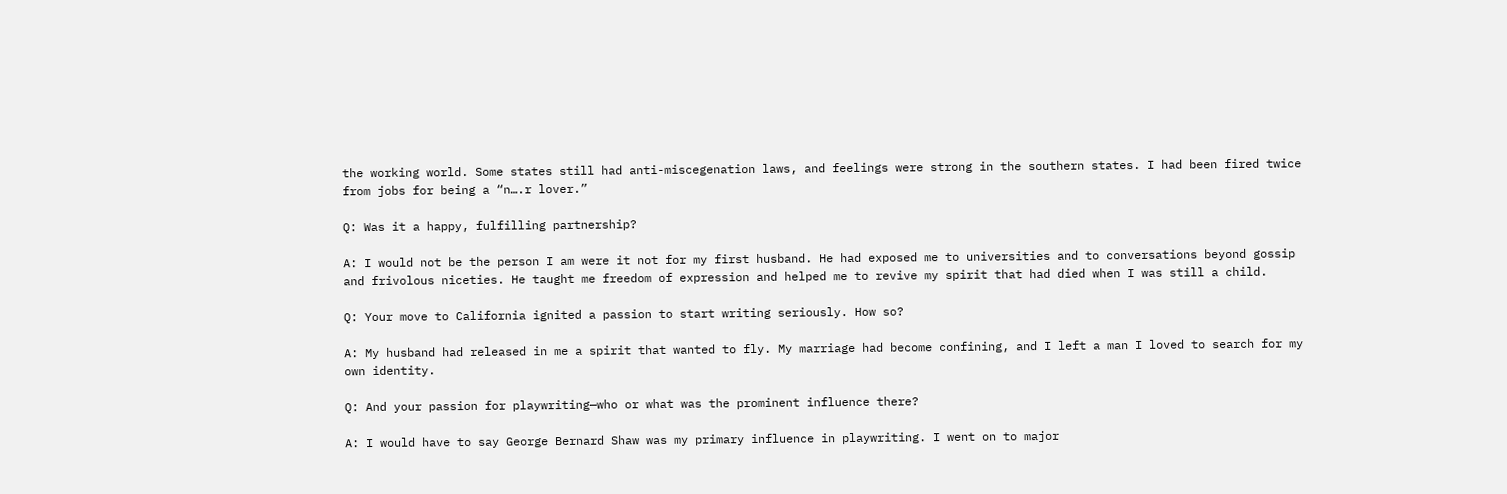the working world. Some states still had anti-miscegenation laws, and feelings were strong in the southern states. I had been fired twice from jobs for being a “n….r lover.”

Q: Was it a happy, fulfilling partnership?

A: I would not be the person I am were it not for my first husband. He had exposed me to universities and to conversations beyond gossip and frivolous niceties. He taught me freedom of expression and helped me to revive my spirit that had died when I was still a child.

Q: Your move to California ignited a passion to start writing seriously. How so?

A: My husband had released in me a spirit that wanted to fly. My marriage had become confining, and I left a man I loved to search for my own identity.

Q: And your passion for playwriting—who or what was the prominent influence there?

A: I would have to say George Bernard Shaw was my primary influence in playwriting. I went on to major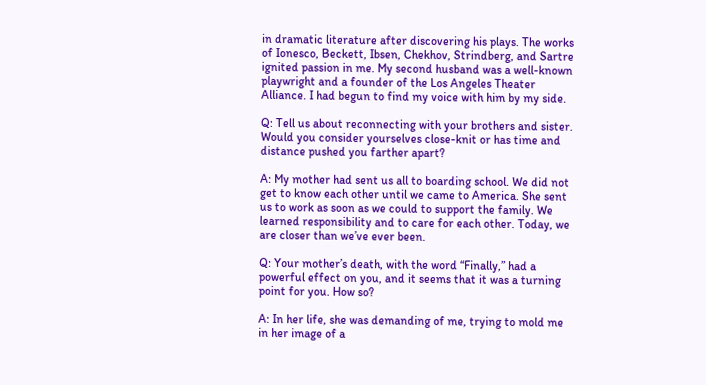in dramatic literature after discovering his plays. The works of Ionesco, Beckett, Ibsen, Chekhov, Strindberg, and Sartre ignited passion in me. My second husband was a well-known playwright and a founder of the Los Angeles Theater Alliance. I had begun to find my voice with him by my side.

Q: Tell us about reconnecting with your brothers and sister. Would you consider yourselves close-knit or has time and distance pushed you farther apart?

A: My mother had sent us all to boarding school. We did not get to know each other until we came to America. She sent us to work as soon as we could to support the family. We learned responsibility and to care for each other. Today, we are closer than we’ve ever been.

Q: Your mother’s death, with the word “Finally,” had a powerful effect on you, and it seems that it was a turning point for you. How so?

A: In her life, she was demanding of me, trying to mold me in her image of a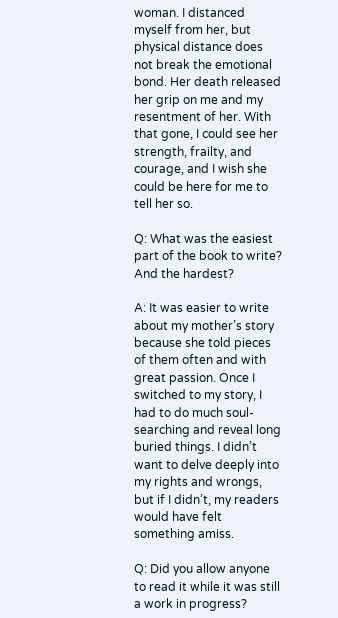woman. I distanced myself from her, but physical distance does not break the emotional bond. Her death released her grip on me and my resentment of her. With that gone, I could see her strength, frailty, and courage, and I wish she could be here for me to tell her so.

Q: What was the easiest part of the book to write? And the hardest?

A: It was easier to write about my mother’s story because she told pieces of them often and with great passion. Once I switched to my story, I had to do much soul-searching and reveal long buried things. I didn’t want to delve deeply into my rights and wrongs, but if I didn’t, my readers would have felt something amiss.

Q: Did you allow anyone to read it while it was still a work in progress?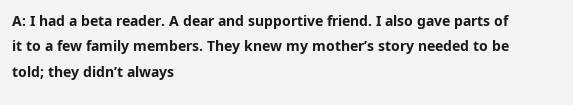A: I had a beta reader. A dear and supportive friend. I also gave parts of it to a few family members. They knew my mother’s story needed to be told; they didn’t always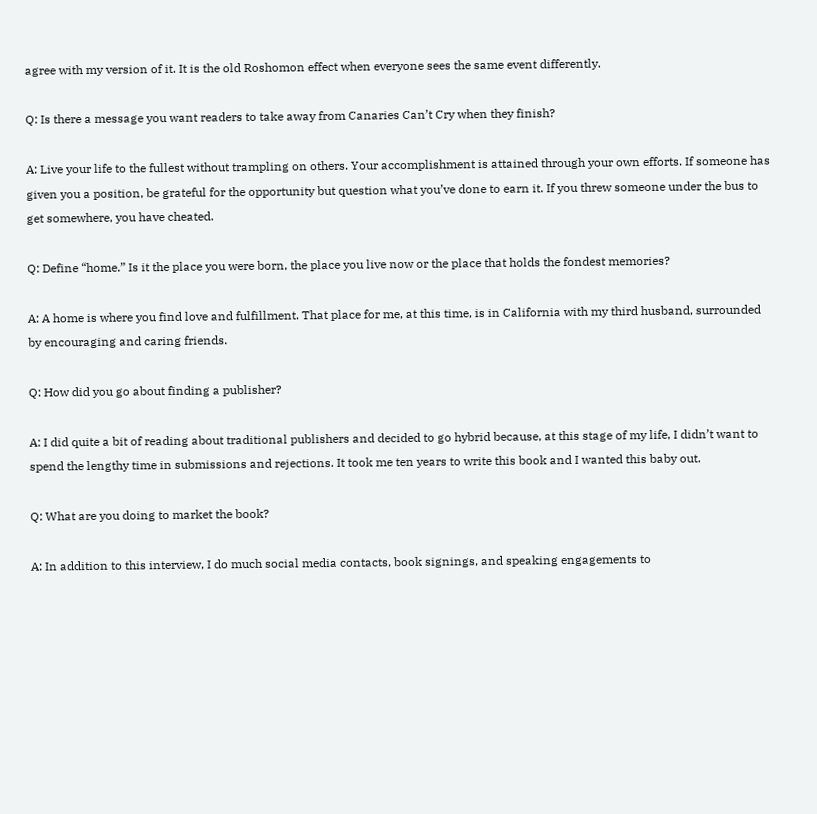agree with my version of it. It is the old Roshomon effect when everyone sees the same event differently.

Q: Is there a message you want readers to take away from Canaries Can’t Cry when they finish?

A: Live your life to the fullest without trampling on others. Your accomplishment is attained through your own efforts. If someone has given you a position, be grateful for the opportunity but question what you’ve done to earn it. If you threw someone under the bus to get somewhere, you have cheated.

Q: Define “home.” Is it the place you were born, the place you live now or the place that holds the fondest memories?

A: A home is where you find love and fulfillment. That place for me, at this time, is in California with my third husband, surrounded by encouraging and caring friends.

Q: How did you go about finding a publisher?

A: I did quite a bit of reading about traditional publishers and decided to go hybrid because, at this stage of my life, I didn’t want to spend the lengthy time in submissions and rejections. It took me ten years to write this book and I wanted this baby out.

Q: What are you doing to market the book?

A: In addition to this interview, I do much social media contacts, book signings, and speaking engagements to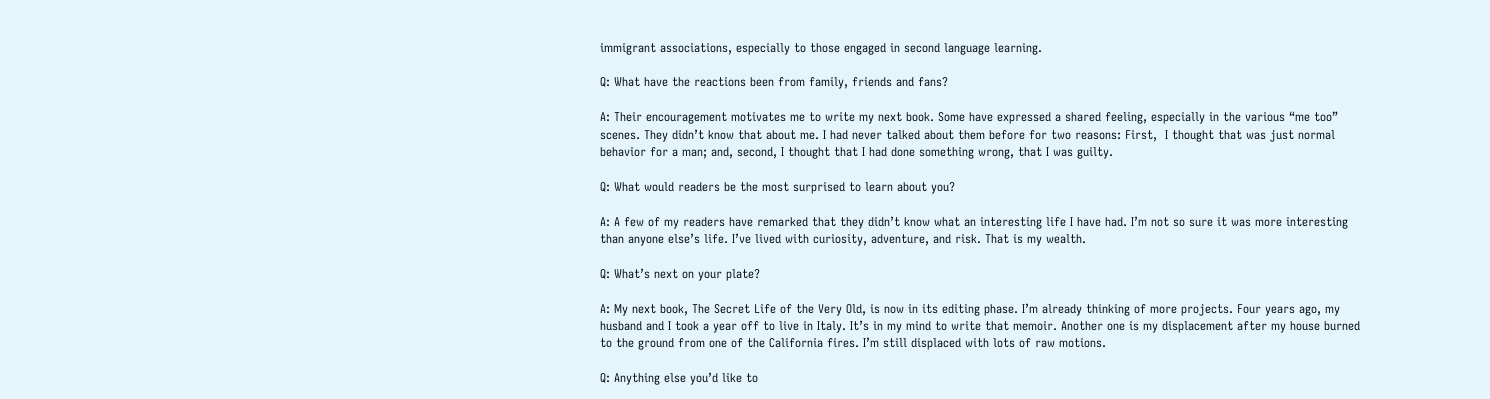immigrant associations, especially to those engaged in second language learning.

Q: What have the reactions been from family, friends and fans?

A: Their encouragement motivates me to write my next book. Some have expressed a shared feeling, especially in the various “me too” scenes. They didn’t know that about me. I had never talked about them before for two reasons: First,  I thought that was just normal behavior for a man; and, second, I thought that I had done something wrong, that I was guilty.

Q: What would readers be the most surprised to learn about you?

A: A few of my readers have remarked that they didn’t know what an interesting life I have had. I’m not so sure it was more interesting than anyone else’s life. I’ve lived with curiosity, adventure, and risk. That is my wealth.

Q: What’s next on your plate?

A: My next book, The Secret Life of the Very Old, is now in its editing phase. I’m already thinking of more projects. Four years ago, my husband and I took a year off to live in Italy. It’s in my mind to write that memoir. Another one is my displacement after my house burned to the ground from one of the California fires. I’m still displaced with lots of raw motions.

Q: Anything else you’d like to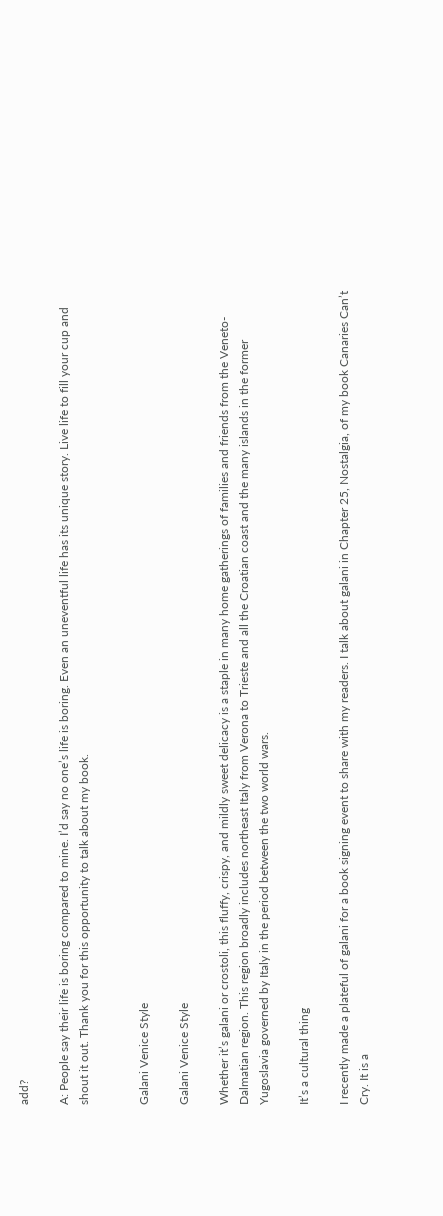add?

A: People say their life is boring compared to mine. I’d say no one’s life is boring. Even an uneventful life has its unique story. Live life to fill your cup and shout it out. Thank you for this opportunity to talk about my book.


Galani Venice Style

Galani Venice Style

Whether it’s galani or crostoli, this fluffy, crispy, and mildly sweet delicacy is a staple in many home gatherings of families and friends from the Veneto-Dalmatian region. This region broadly includes northeast Italy from Verona to Trieste and all the Croatian coast and the many islands in the former Yugoslavia governed by Italy in the period between the two world wars.

It’s a cultural thing

I recently made a plateful of galani for a book signing event to share with my readers. I talk about galani in Chapter 25, Nostalgia, of my book Canaries Can’t Cry. It is a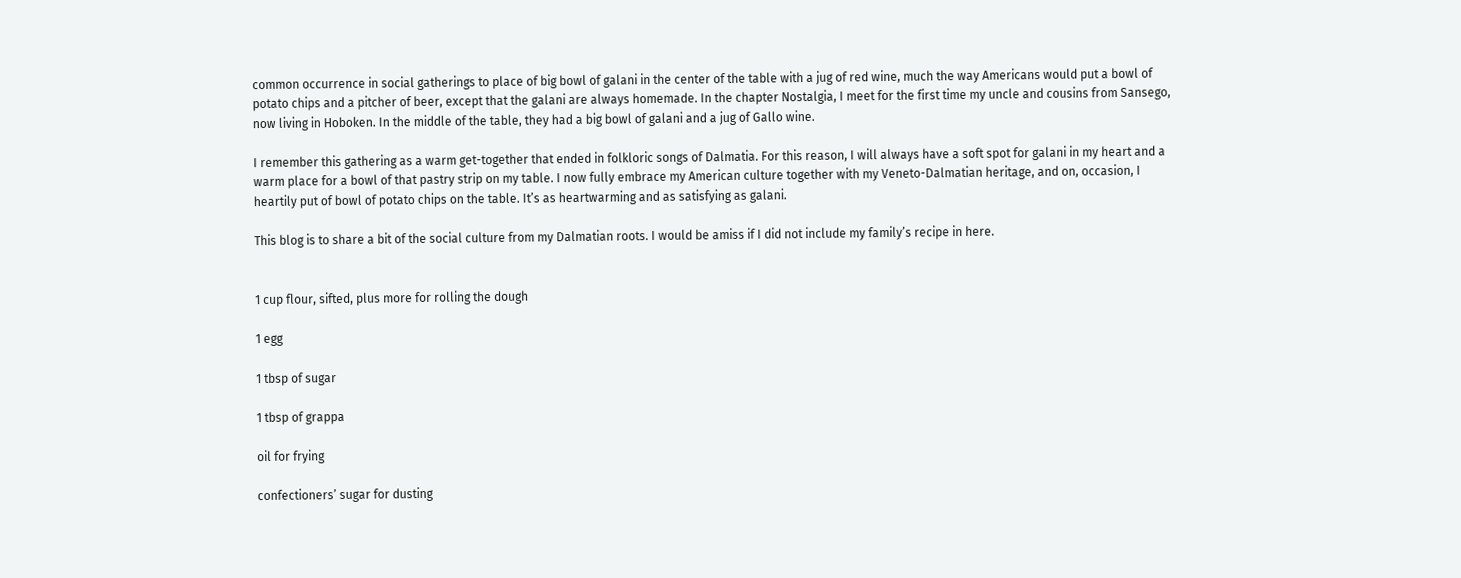common occurrence in social gatherings to place of big bowl of galani in the center of the table with a jug of red wine, much the way Americans would put a bowl of potato chips and a pitcher of beer, except that the galani are always homemade. In the chapter Nostalgia, I meet for the first time my uncle and cousins from Sansego, now living in Hoboken. In the middle of the table, they had a big bowl of galani and a jug of Gallo wine.

I remember this gathering as a warm get-together that ended in folkloric songs of Dalmatia. For this reason, I will always have a soft spot for galani in my heart and a warm place for a bowl of that pastry strip on my table. I now fully embrace my American culture together with my Veneto-Dalmatian heritage, and on, occasion, I heartily put of bowl of potato chips on the table. It’s as heartwarming and as satisfying as galani.

This blog is to share a bit of the social culture from my Dalmatian roots. I would be amiss if I did not include my family’s recipe in here.


1 cup flour, sifted, plus more for rolling the dough

1 egg

1 tbsp of sugar

1 tbsp of grappa

oil for frying

confectioners’ sugar for dusting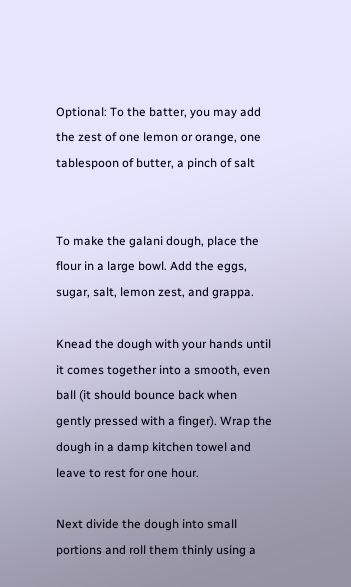Optional: To the batter, you may add the zest of one lemon or orange, one tablespoon of butter, a pinch of salt


To make the galani dough, place the flour in a large bowl. Add the eggs, sugar, salt, lemon zest, and grappa.

Knead the dough with your hands until it comes together into a smooth, even ball (it should bounce back when gently pressed with a finger). Wrap the dough in a damp kitchen towel and leave to rest for one hour.

Next divide the dough into small portions and roll them thinly using a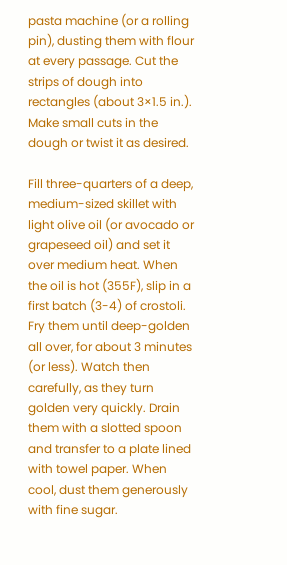pasta machine (or a rolling pin), dusting them with flour at every passage. Cut the strips of dough into rectangles (about 3×1.5 in.). Make small cuts in the dough or twist it as desired.

Fill three-quarters of a deep, medium-sized skillet with light olive oil (or avocado or grapeseed oil) and set it over medium heat. When the oil is hot (355F), slip in a first batch (3-4) of crostoli. Fry them until deep-golden all over, for about 3 minutes (or less). Watch then carefully, as they turn golden very quickly. Drain them with a slotted spoon and transfer to a plate lined with towel paper. When cool, dust them generously with fine sugar.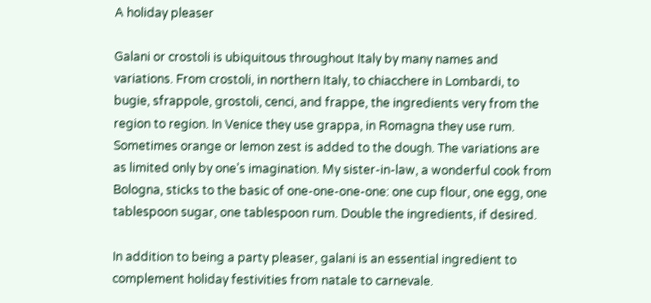A holiday pleaser

Galani or crostoli is ubiquitous throughout Italy by many names and variations. From crostoli, in northern Italy, to chiacchere in Lombardi, to bugie, sfrappole, grostoli, cenci, and frappe, the ingredients very from the region to region. In Venice they use grappa, in Romagna they use rum. Sometimes orange or lemon zest is added to the dough. The variations are as limited only by one’s imagination. My sister-in-law, a wonderful cook from Bologna, sticks to the basic of one-one-one-one: one cup flour, one egg, one tablespoon sugar, one tablespoon rum. Double the ingredients, if desired.

In addition to being a party pleaser, galani is an essential ingredient to complement holiday festivities from natale to carnevale.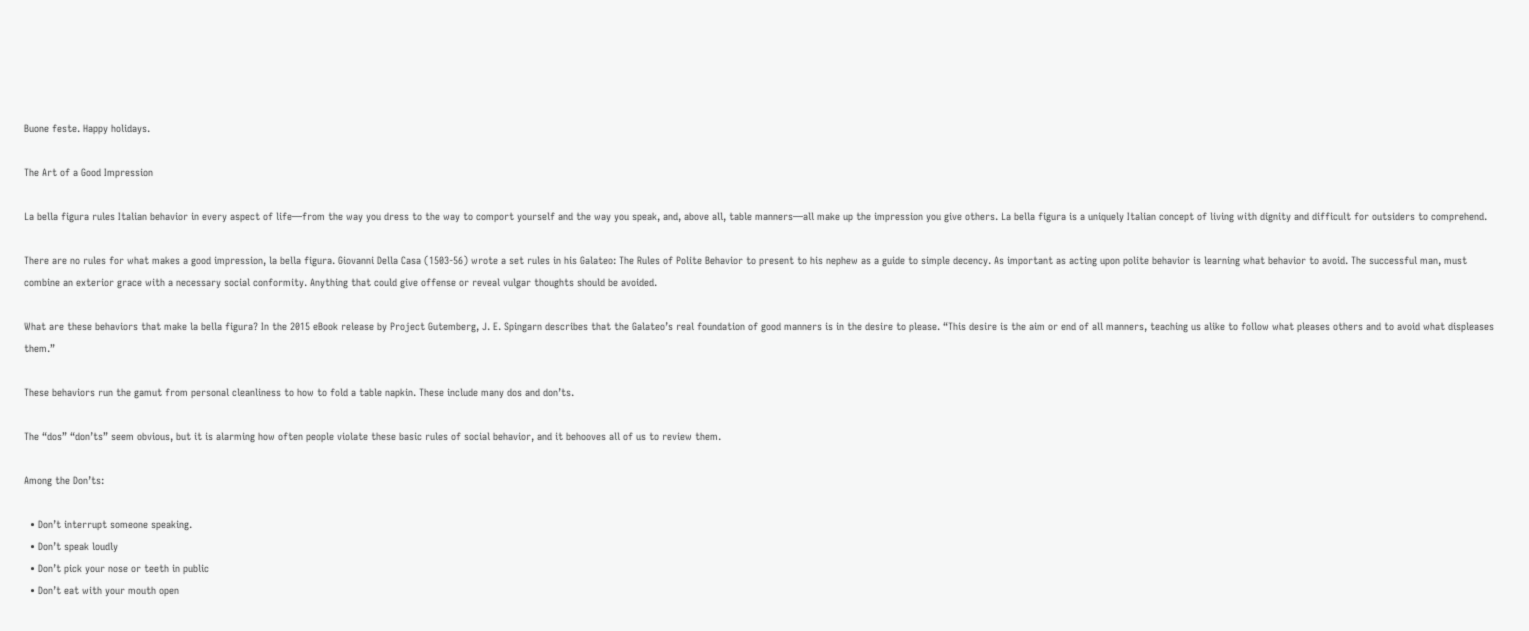Buone feste. Happy holidays.

The Art of a Good Impression

La bella figura rules Italian behavior in every aspect of life—from the way you dress to the way to comport yourself and the way you speak, and, above all, table manners—all make up the impression you give others. La bella figura is a uniquely Italian concept of living with dignity and difficult for outsiders to comprehend.

There are no rules for what makes a good impression, la bella figura. Giovanni Della Casa (1503-56) wrote a set rules in his Galateo: The Rules of Polite Behavior to present to his nephew as a guide to simple decency. As important as acting upon polite behavior is learning what behavior to avoid. The successful man, must combine an exterior grace with a necessary social conformity. Anything that could give offense or reveal vulgar thoughts should be avoided.

What are these behaviors that make la bella figura? In the 2015 eBook release by Project Gutemberg, J. E. Spingarn describes that the Galateo’s real foundation of good manners is in the desire to please. “This desire is the aim or end of all manners, teaching us alike to follow what pleases others and to avoid what displeases them.”

These behaviors run the gamut from personal cleanliness to how to fold a table napkin. These include many dos and don’ts.

The “dos” “don’ts” seem obvious, but it is alarming how often people violate these basic rules of social behavior, and it behooves all of us to review them.

Among the Don’ts:

  • Don’t interrupt someone speaking.
  • Don’t speak loudly
  • Don’t pick your nose or teeth in public
  • Don’t eat with your mouth open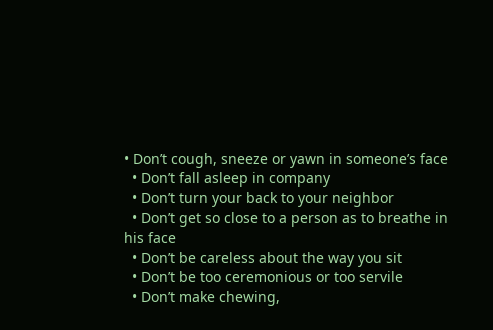• Don’t cough, sneeze or yawn in someone’s face
  • Don’t fall asleep in company
  • Don’t turn your back to your neighbor
  • Don’t get so close to a person as to breathe in his face
  • Don’t be careless about the way you sit
  • Don’t be too ceremonious or too servile
  • Don’t make chewing,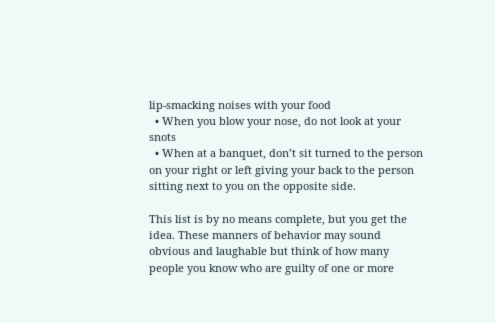lip-smacking noises with your food
  • When you blow your nose, do not look at your snots
  • When at a banquet, don’t sit turned to the person on your right or left giving your back to the person sitting next to you on the opposite side.

This list is by no means complete, but you get the idea. These manners of behavior may sound obvious and laughable but think of how many people you know who are guilty of one or more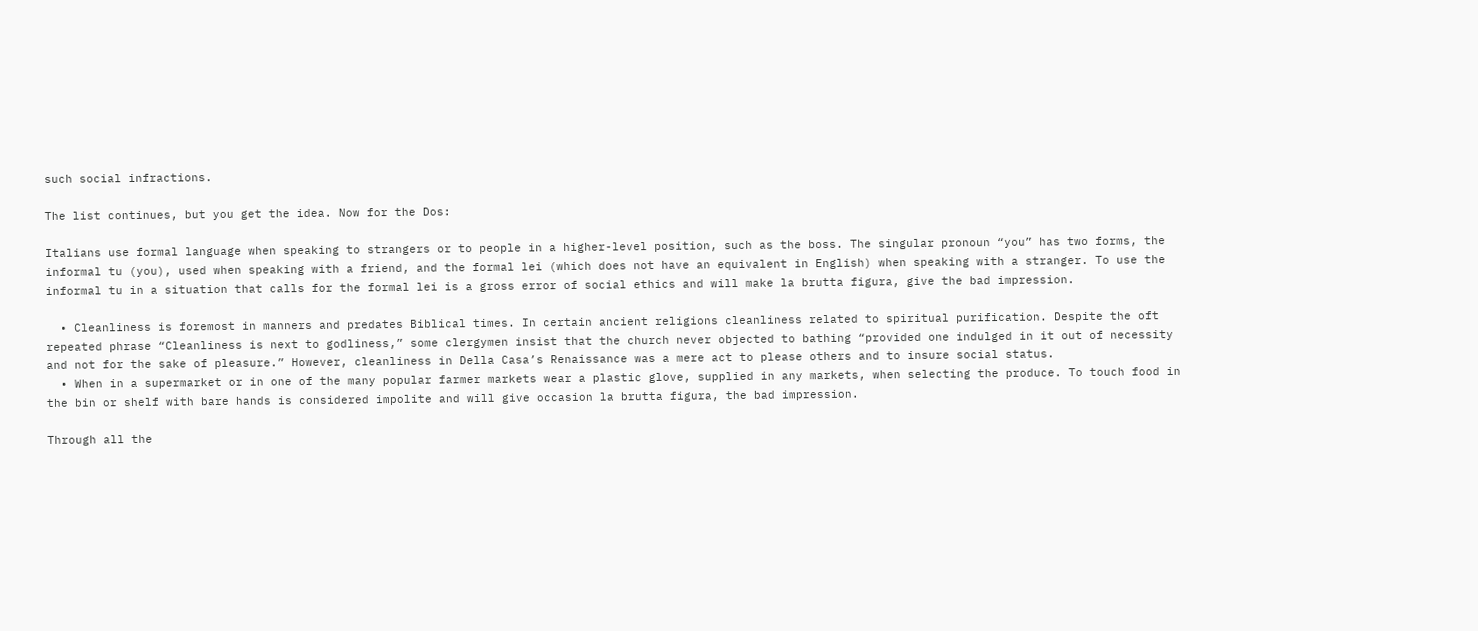such social infractions.

The list continues, but you get the idea. Now for the Dos:

Italians use formal language when speaking to strangers or to people in a higher-level position, such as the boss. The singular pronoun “you” has two forms, the informal tu (you), used when speaking with a friend, and the formal lei (which does not have an equivalent in English) when speaking with a stranger. To use the informal tu in a situation that calls for the formal lei is a gross error of social ethics and will make la brutta figura, give the bad impression.

  • Cleanliness is foremost in manners and predates Biblical times. In certain ancient religions cleanliness related to spiritual purification. Despite the oft repeated phrase “Cleanliness is next to godliness,” some clergymen insist that the church never objected to bathing “provided one indulged in it out of necessity and not for the sake of pleasure.” However, cleanliness in Della Casa’s Renaissance was a mere act to please others and to insure social status.
  • When in a supermarket or in one of the many popular farmer markets wear a plastic glove, supplied in any markets, when selecting the produce. To touch food in the bin or shelf with bare hands is considered impolite and will give occasion la brutta figura, the bad impression.

Through all the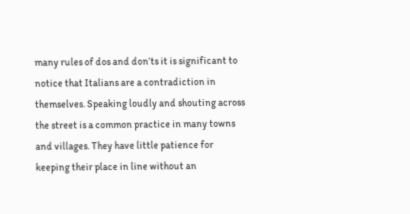many rules of dos and don’ts it is significant to notice that Italians are a contradiction in themselves. Speaking loudly and shouting across the street is a common practice in many towns and villages. They have little patience for keeping their place in line without an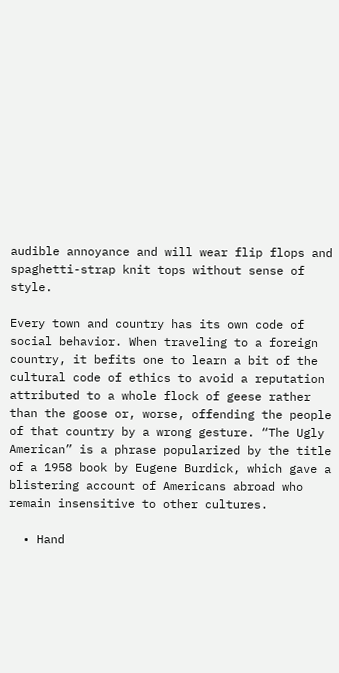audible annoyance and will wear flip flops and spaghetti-strap knit tops without sense of style.

Every town and country has its own code of social behavior. When traveling to a foreign country, it befits one to learn a bit of the cultural code of ethics to avoid a reputation attributed to a whole flock of geese rather than the goose or, worse, offending the people of that country by a wrong gesture. “The Ugly American” is a phrase popularized by the title of a 1958 book by Eugene Burdick, which gave a blistering account of Americans abroad who remain insensitive to other cultures.

  • Hand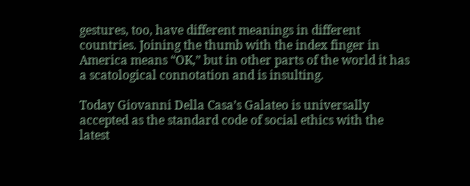gestures, too, have different meanings in different countries. Joining the thumb with the index finger in America means “OK,” but in other parts of the world it has a scatological connotation and is insulting.

Today Giovanni Della Casa’s Galateo is universally accepted as the standard code of social ethics with the latest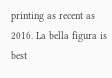printing as recent as 2016. La bella figura is best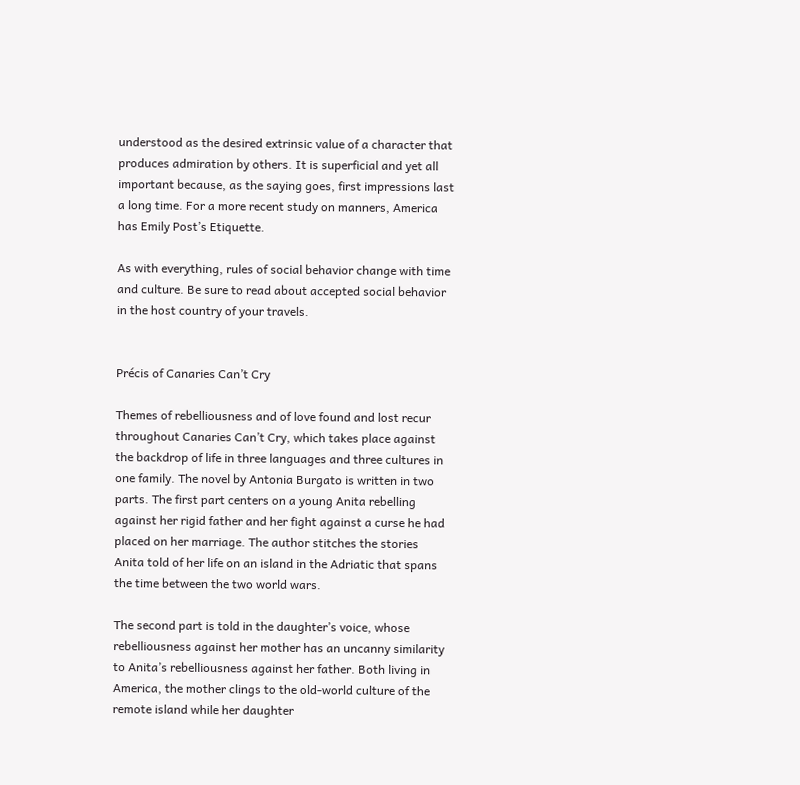understood as the desired extrinsic value of a character that produces admiration by others. It is superficial and yet all important because, as the saying goes, first impressions last a long time. For a more recent study on manners, America has Emily Post’s Etiquette.

As with everything, rules of social behavior change with time and culture. Be sure to read about accepted social behavior in the host country of your travels.


Précis of Canaries Can’t Cry

Themes of rebelliousness and of love found and lost recur throughout Canaries Can’t Cry, which takes place against the backdrop of life in three languages and three cultures in one family. The novel by Antonia Burgato is written in two parts. The first part centers on a young Anita rebelling against her rigid father and her fight against a curse he had placed on her marriage. The author stitches the stories Anita told of her life on an island in the Adriatic that spans the time between the two world wars.

The second part is told in the daughter’s voice, whose rebelliousness against her mother has an uncanny similarity to Anita’s rebelliousness against her father. Both living in America, the mother clings to the old-world culture of the remote island while her daughter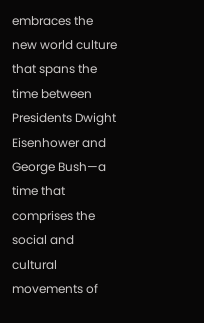embraces the new world culture that spans the time between Presidents Dwight Eisenhower and George Bush—a time that comprises the social and cultural movements of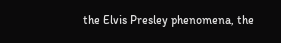the Elvis Presley phenomena, the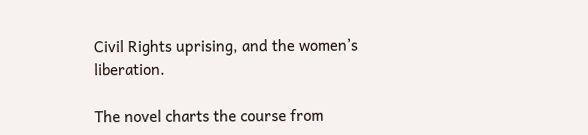Civil Rights uprising, and the women’s liberation.

The novel charts the course from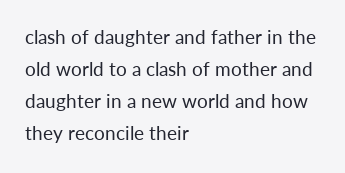clash of daughter and father in the old world to a clash of mother and daughter in a new world and how they reconcile their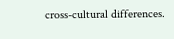cross-cultural differences.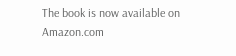The book is now available on Amazon.com